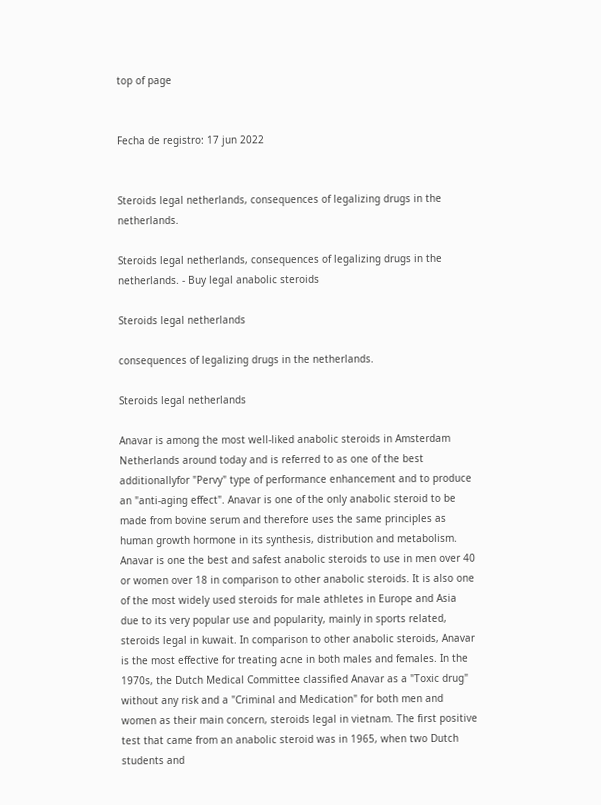top of page


Fecha de registro: 17 jun 2022


Steroids legal netherlands, consequences of legalizing drugs in the netherlands.

Steroids legal netherlands, consequences of legalizing drugs in the netherlands. - Buy legal anabolic steroids

Steroids legal netherlands

consequences of legalizing drugs in the netherlands.

Steroids legal netherlands

Anavar is among the most well-liked anabolic steroids in Amsterdam Netherlands around today and is referred to as one of the best additionallyfor "Pervy" type of performance enhancement and to produce an "anti-aging effect". Anavar is one of the only anabolic steroid to be made from bovine serum and therefore uses the same principles as human growth hormone in its synthesis, distribution and metabolism. Anavar is one the best and safest anabolic steroids to use in men over 40 or women over 18 in comparison to other anabolic steroids. It is also one of the most widely used steroids for male athletes in Europe and Asia due to its very popular use and popularity, mainly in sports related, steroids legal in kuwait. In comparison to other anabolic steroids, Anavar is the most effective for treating acne in both males and females. In the 1970s, the Dutch Medical Committee classified Anavar as a "Toxic drug" without any risk and a "Criminal and Medication" for both men and women as their main concern, steroids legal in vietnam. The first positive test that came from an anabolic steroid was in 1965, when two Dutch students and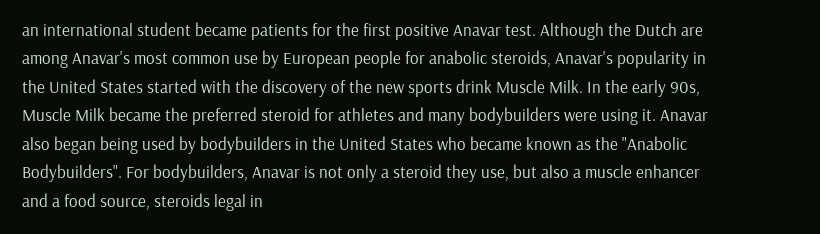an international student became patients for the first positive Anavar test. Although the Dutch are among Anavar's most common use by European people for anabolic steroids, Anavar's popularity in the United States started with the discovery of the new sports drink Muscle Milk. In the early 90s, Muscle Milk became the preferred steroid for athletes and many bodybuilders were using it. Anavar also began being used by bodybuilders in the United States who became known as the "Anabolic Bodybuilders". For bodybuilders, Anavar is not only a steroid they use, but also a muscle enhancer and a food source, steroids legal in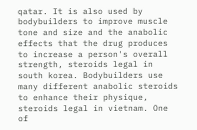qatar. It is also used by bodybuilders to improve muscle tone and size and the anabolic effects that the drug produces to increase a person's overall strength, steroids legal in south korea. Bodybuilders use many different anabolic steroids to enhance their physique, steroids legal in vietnam. One of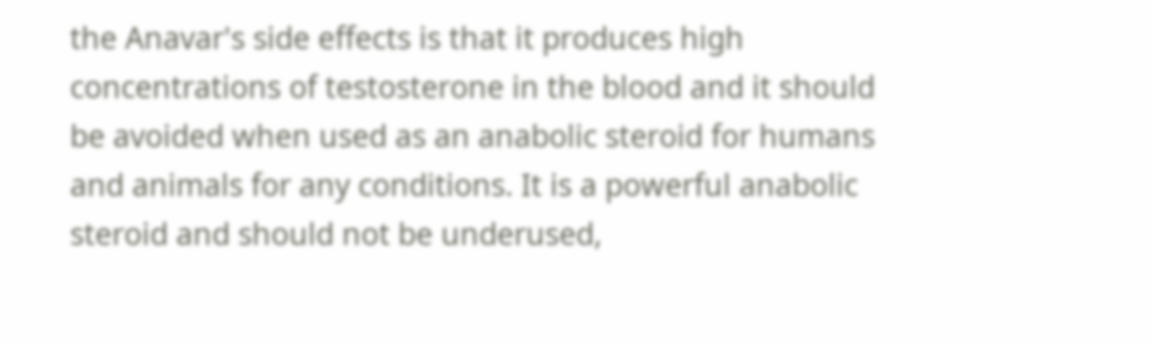the Anavar's side effects is that it produces high concentrations of testosterone in the blood and it should be avoided when used as an anabolic steroid for humans and animals for any conditions. It is a powerful anabolic steroid and should not be underused,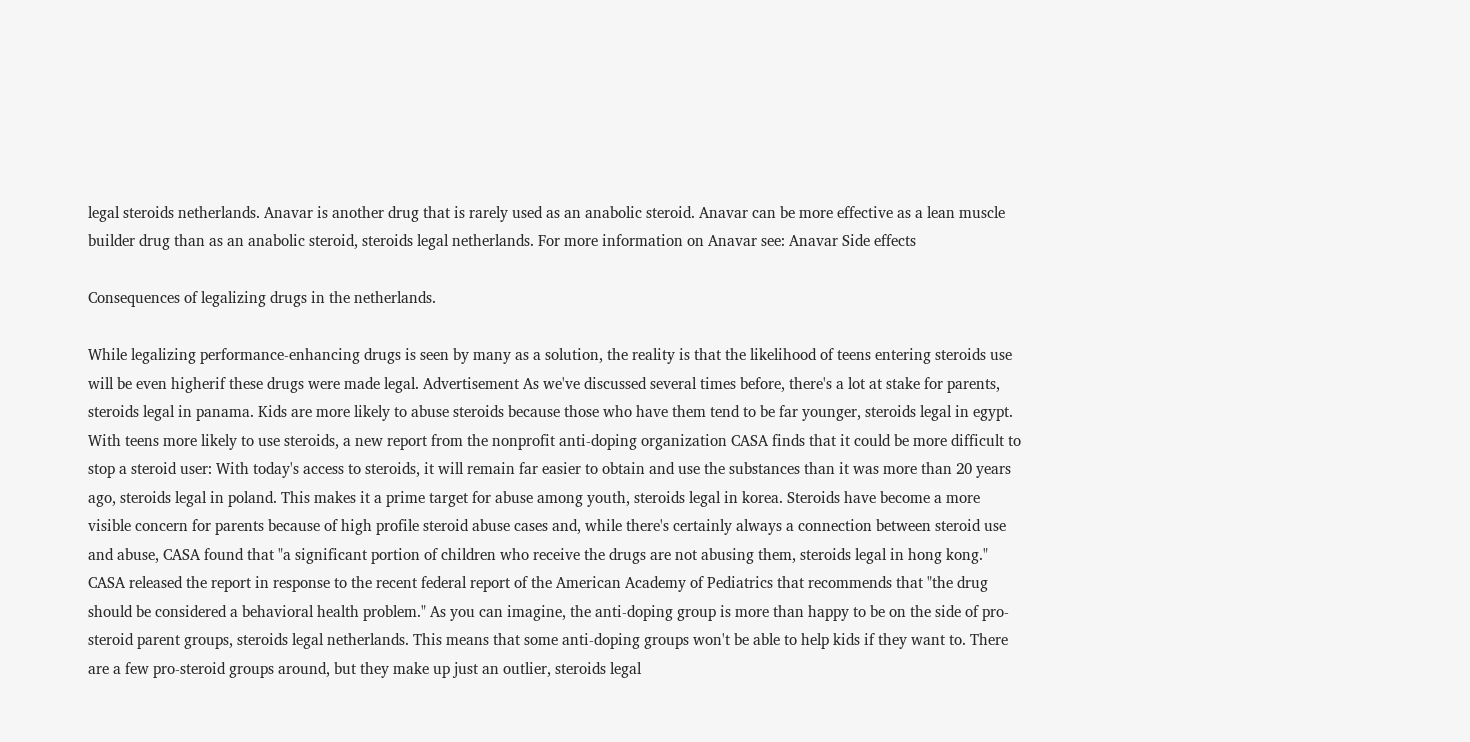legal steroids netherlands. Anavar is another drug that is rarely used as an anabolic steroid. Anavar can be more effective as a lean muscle builder drug than as an anabolic steroid, steroids legal netherlands. For more information on Anavar see: Anavar Side effects

Consequences of legalizing drugs in the netherlands.

While legalizing performance-enhancing drugs is seen by many as a solution, the reality is that the likelihood of teens entering steroids use will be even higherif these drugs were made legal. Advertisement As we've discussed several times before, there's a lot at stake for parents, steroids legal in panama. Kids are more likely to abuse steroids because those who have them tend to be far younger, steroids legal in egypt. With teens more likely to use steroids, a new report from the nonprofit anti-doping organization CASA finds that it could be more difficult to stop a steroid user: With today's access to steroids, it will remain far easier to obtain and use the substances than it was more than 20 years ago, steroids legal in poland. This makes it a prime target for abuse among youth, steroids legal in korea. Steroids have become a more visible concern for parents because of high profile steroid abuse cases and, while there's certainly always a connection between steroid use and abuse, CASA found that "a significant portion of children who receive the drugs are not abusing them, steroids legal in hong kong." CASA released the report in response to the recent federal report of the American Academy of Pediatrics that recommends that "the drug should be considered a behavioral health problem." As you can imagine, the anti-doping group is more than happy to be on the side of pro-steroid parent groups, steroids legal netherlands. This means that some anti-doping groups won't be able to help kids if they want to. There are a few pro-steroid groups around, but they make up just an outlier, steroids legal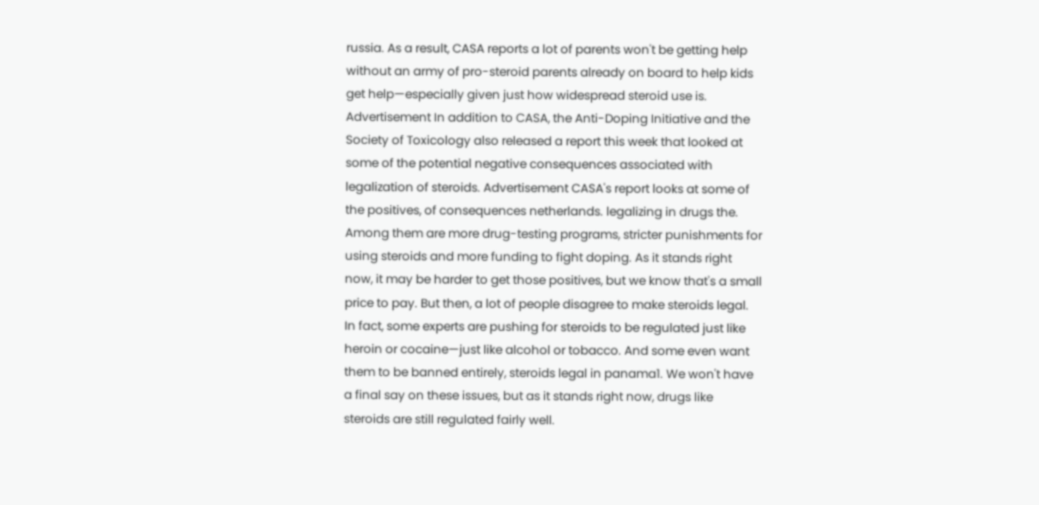russia. As a result, CASA reports a lot of parents won't be getting help without an army of pro-steroid parents already on board to help kids get help—especially given just how widespread steroid use is. Advertisement In addition to CASA, the Anti-Doping Initiative and the Society of Toxicology also released a report this week that looked at some of the potential negative consequences associated with legalization of steroids. Advertisement CASA's report looks at some of the positives, of consequences netherlands. legalizing in drugs the. Among them are more drug-testing programs, stricter punishments for using steroids and more funding to fight doping. As it stands right now, it may be harder to get those positives, but we know that's a small price to pay. But then, a lot of people disagree to make steroids legal. In fact, some experts are pushing for steroids to be regulated just like heroin or cocaine—just like alcohol or tobacco. And some even want them to be banned entirely, steroids legal in panama1. We won't have a final say on these issues, but as it stands right now, drugs like steroids are still regulated fairly well.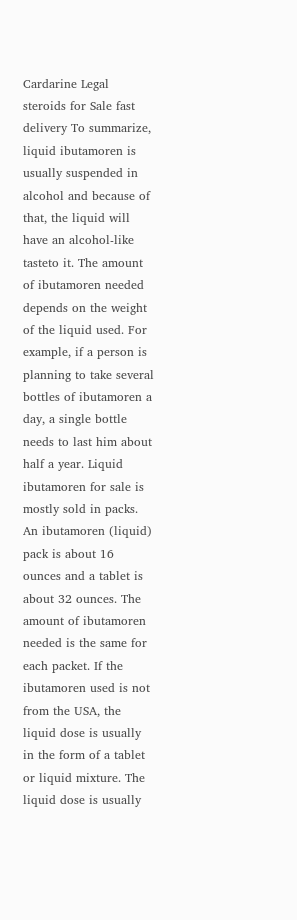Cardarine Legal steroids for Sale fast delivery To summarize, liquid ibutamoren is usually suspended in alcohol and because of that, the liquid will have an alcohol-like tasteto it. The amount of ibutamoren needed depends on the weight of the liquid used. For example, if a person is planning to take several bottles of ibutamoren a day, a single bottle needs to last him about half a year. Liquid ibutamoren for sale is mostly sold in packs. An ibutamoren (liquid) pack is about 16 ounces and a tablet is about 32 ounces. The amount of ibutamoren needed is the same for each packet. If the ibutamoren used is not from the USA, the liquid dose is usually in the form of a tablet or liquid mixture. The liquid dose is usually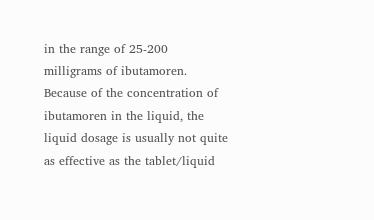in the range of 25-200 milligrams of ibutamoren. Because of the concentration of ibutamoren in the liquid, the liquid dosage is usually not quite as effective as the tablet/liquid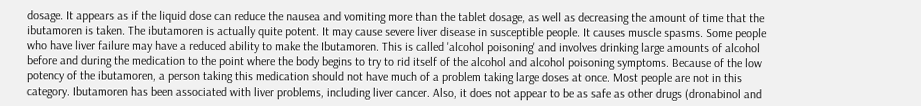dosage. It appears as if the liquid dose can reduce the nausea and vomiting more than the tablet dosage, as well as decreasing the amount of time that the ibutamoren is taken. The ibutamoren is actually quite potent. It may cause severe liver disease in susceptible people. It causes muscle spasms. Some people who have liver failure may have a reduced ability to make the Ibutamoren. This is called 'alcohol poisoning' and involves drinking large amounts of alcohol before and during the medication to the point where the body begins to try to rid itself of the alcohol and alcohol poisoning symptoms. Because of the low potency of the ibutamoren, a person taking this medication should not have much of a problem taking large doses at once. Most people are not in this category. Ibutamoren has been associated with liver problems, including liver cancer. Also, it does not appear to be as safe as other drugs (dronabinol and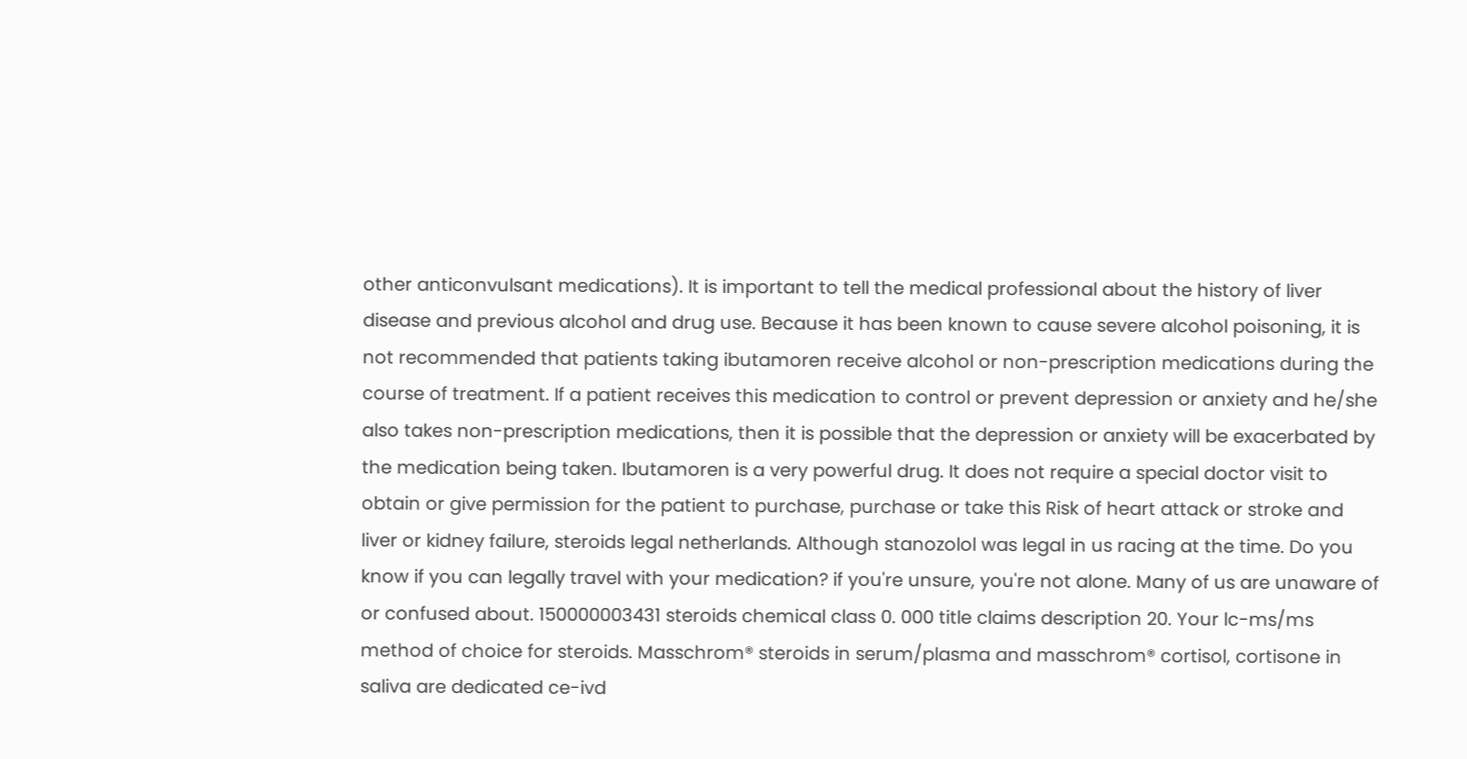other anticonvulsant medications). It is important to tell the medical professional about the history of liver disease and previous alcohol and drug use. Because it has been known to cause severe alcohol poisoning, it is not recommended that patients taking ibutamoren receive alcohol or non-prescription medications during the course of treatment. If a patient receives this medication to control or prevent depression or anxiety and he/she also takes non-prescription medications, then it is possible that the depression or anxiety will be exacerbated by the medication being taken. Ibutamoren is a very powerful drug. It does not require a special doctor visit to obtain or give permission for the patient to purchase, purchase or take this Risk of heart attack or stroke and liver or kidney failure, steroids legal netherlands. Although stanozolol was legal in us racing at the time. Do you know if you can legally travel with your medication? if you're unsure, you're not alone. Many of us are unaware of or confused about. 150000003431 steroids chemical class 0. 000 title claims description 20. Your lc-ms/ms method of choice for steroids. Masschrom® steroids in serum/plasma and masschrom® cortisol, cortisone in saliva are dedicated ce-ivd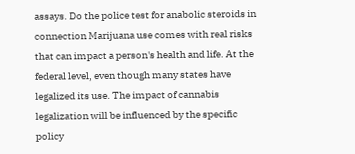assays. Do the police test for anabolic steroids in connection Marijuana use comes with real risks that can impact a person's health and life. At the federal level, even though many states have legalized its use. The impact of cannabis legalization will be influenced by the specific policy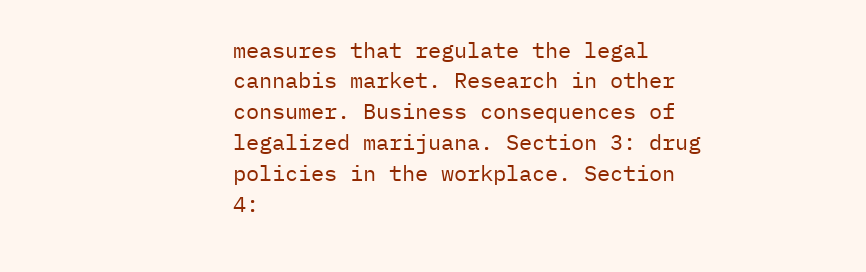measures that regulate the legal cannabis market. Research in other consumer. Business consequences of legalized marijuana. Section 3: drug policies in the workplace. Section 4: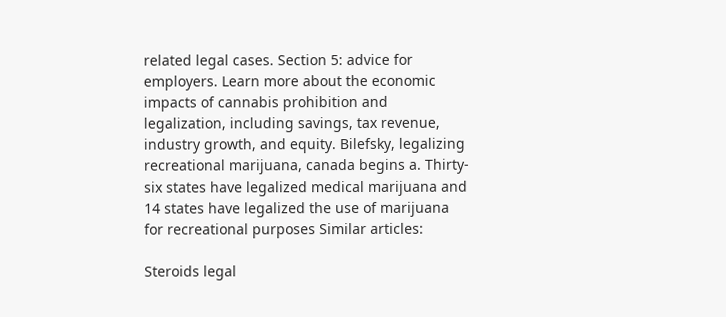related legal cases. Section 5: advice for employers. Learn more about the economic impacts of cannabis prohibition and legalization, including savings, tax revenue, industry growth, and equity. Bilefsky, legalizing recreational marijuana, canada begins a. Thirty-six states have legalized medical marijuana and 14 states have legalized the use of marijuana for recreational purposes Similar articles:

Steroids legal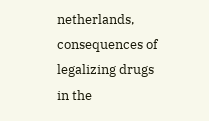netherlands, consequences of legalizing drugs in the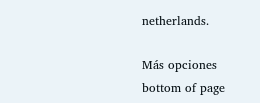netherlands.

Más opciones
bottom of page